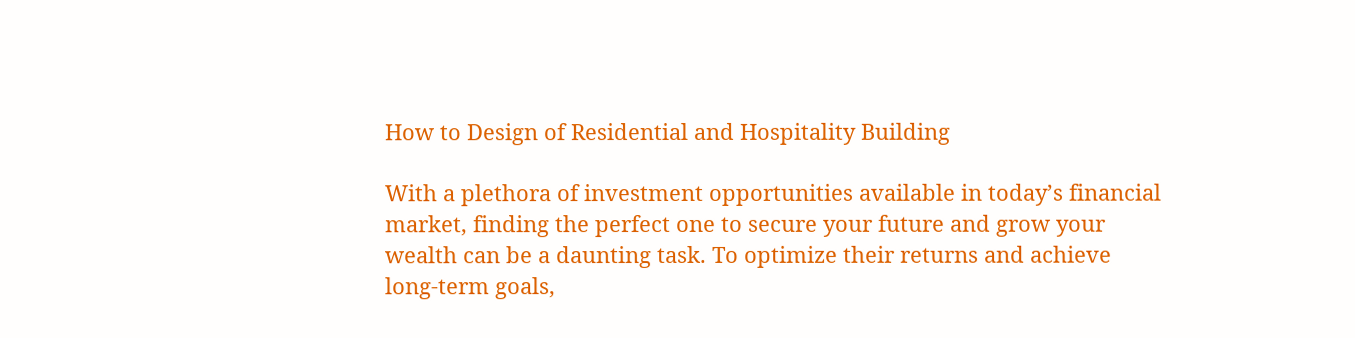How to Design of Residential and Hospitality Building

With a plethora of investment opportunities available in today’s financial market, finding the perfect one to secure your future and grow your wealth can be a daunting task. To optimize their returns and achieve long-term goals,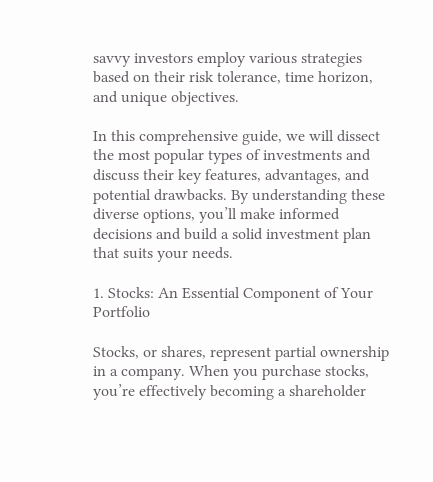savvy investors employ various strategies based on their risk tolerance, time horizon, and unique objectives.

In this comprehensive guide, we will dissect the most popular types of investments and discuss their key features, advantages, and potential drawbacks. By understanding these diverse options, you’ll make informed decisions and build a solid investment plan that suits your needs.

1. Stocks: An Essential Component of Your Portfolio

Stocks, or shares, represent partial ownership in a company. When you purchase stocks, you’re effectively becoming a shareholder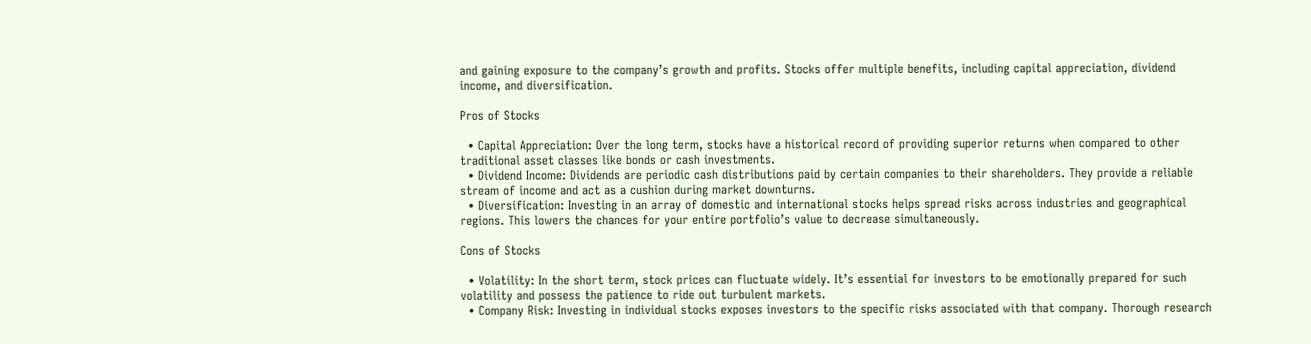and gaining exposure to the company’s growth and profits. Stocks offer multiple benefits, including capital appreciation, dividend income, and diversification.

Pros of Stocks

  • Capital Appreciation: Over the long term, stocks have a historical record of providing superior returns when compared to other traditional asset classes like bonds or cash investments.
  • Dividend Income: Dividends are periodic cash distributions paid by certain companies to their shareholders. They provide a reliable stream of income and act as a cushion during market downturns.
  • Diversification: Investing in an array of domestic and international stocks helps spread risks across industries and geographical regions. This lowers the chances for your entire portfolio’s value to decrease simultaneously.

Cons of Stocks

  • Volatility: In the short term, stock prices can fluctuate widely. It’s essential for investors to be emotionally prepared for such volatility and possess the patience to ride out turbulent markets.
  • Company Risk: Investing in individual stocks exposes investors to the specific risks associated with that company. Thorough research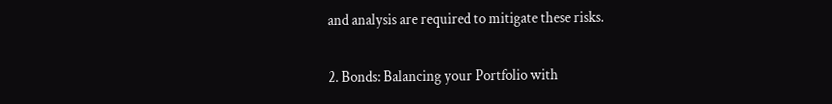and analysis are required to mitigate these risks.

2. Bonds: Balancing your Portfolio with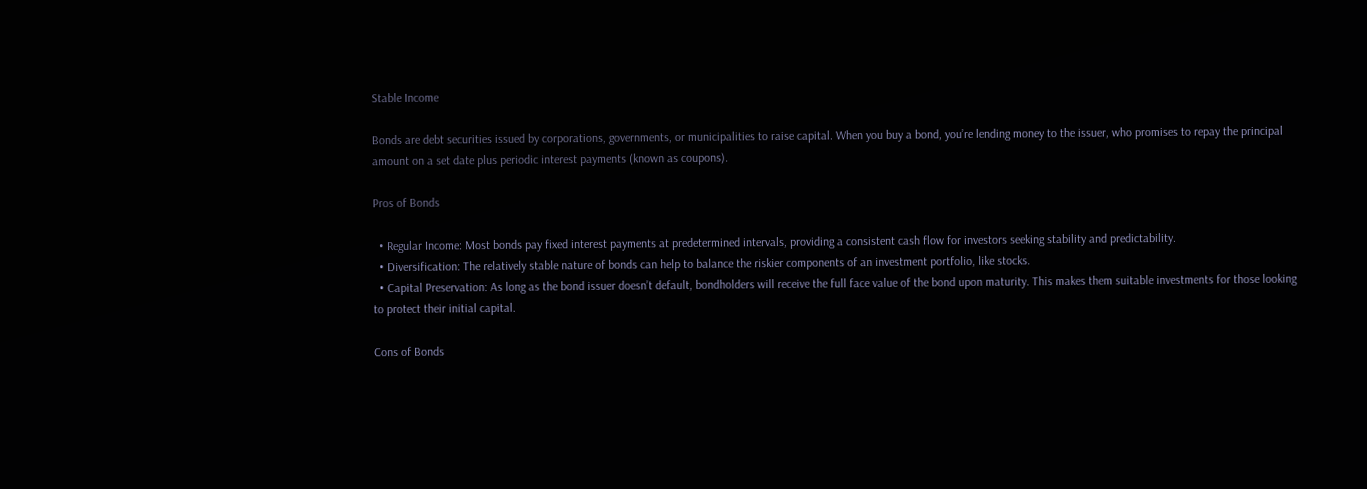Stable Income

Bonds are debt securities issued by corporations, governments, or municipalities to raise capital. When you buy a bond, you’re lending money to the issuer, who promises to repay the principal amount on a set date plus periodic interest payments (known as coupons).

Pros of Bonds

  • Regular Income: Most bonds pay fixed interest payments at predetermined intervals, providing a consistent cash flow for investors seeking stability and predictability.
  • Diversification: The relatively stable nature of bonds can help to balance the riskier components of an investment portfolio, like stocks.
  • Capital Preservation: As long as the bond issuer doesn’t default, bondholders will receive the full face value of the bond upon maturity. This makes them suitable investments for those looking to protect their initial capital.

Cons of Bonds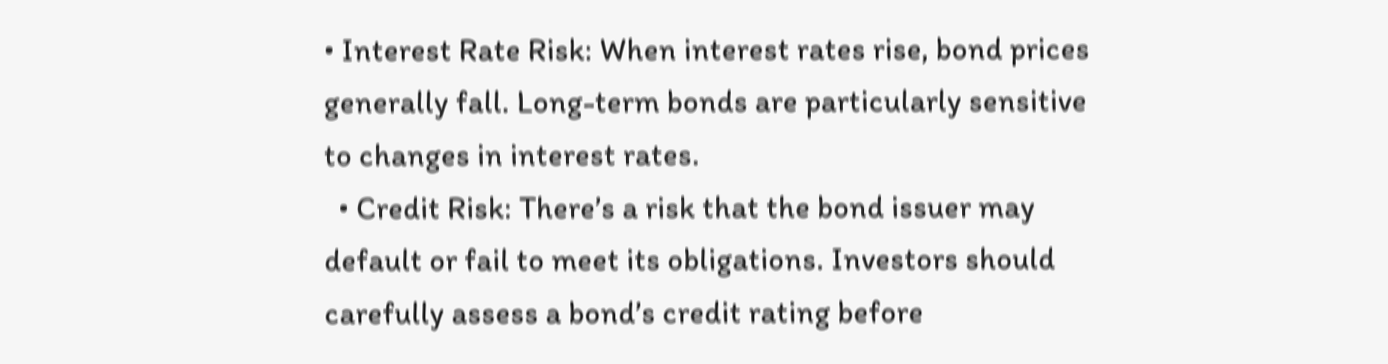• Interest Rate Risk: When interest rates rise, bond prices generally fall. Long-term bonds are particularly sensitive to changes in interest rates.
  • Credit Risk: There’s a risk that the bond issuer may default or fail to meet its obligations. Investors should carefully assess a bond’s credit rating before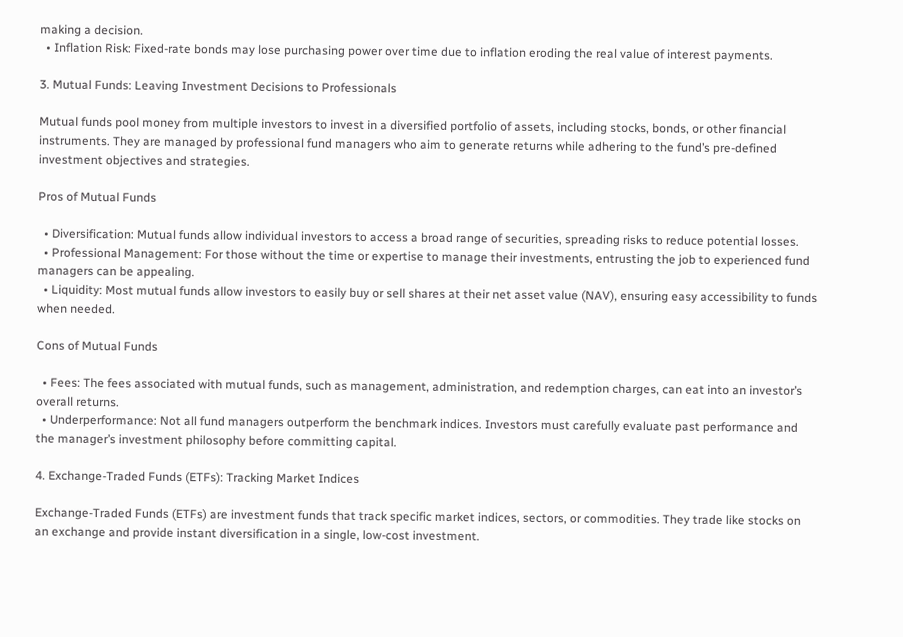making a decision.
  • Inflation Risk: Fixed-rate bonds may lose purchasing power over time due to inflation eroding the real value of interest payments.

3. Mutual Funds: Leaving Investment Decisions to Professionals

Mutual funds pool money from multiple investors to invest in a diversified portfolio of assets, including stocks, bonds, or other financial instruments. They are managed by professional fund managers who aim to generate returns while adhering to the fund’s pre-defined investment objectives and strategies.

Pros of Mutual Funds

  • Diversification: Mutual funds allow individual investors to access a broad range of securities, spreading risks to reduce potential losses.
  • Professional Management: For those without the time or expertise to manage their investments, entrusting the job to experienced fund managers can be appealing.
  • Liquidity: Most mutual funds allow investors to easily buy or sell shares at their net asset value (NAV), ensuring easy accessibility to funds when needed.

Cons of Mutual Funds

  • Fees: The fees associated with mutual funds, such as management, administration, and redemption charges, can eat into an investor’s overall returns.
  • Underperformance: Not all fund managers outperform the benchmark indices. Investors must carefully evaluate past performance and the manager’s investment philosophy before committing capital.

4. Exchange-Traded Funds (ETFs): Tracking Market Indices

Exchange-Traded Funds (ETFs) are investment funds that track specific market indices, sectors, or commodities. They trade like stocks on an exchange and provide instant diversification in a single, low-cost investment.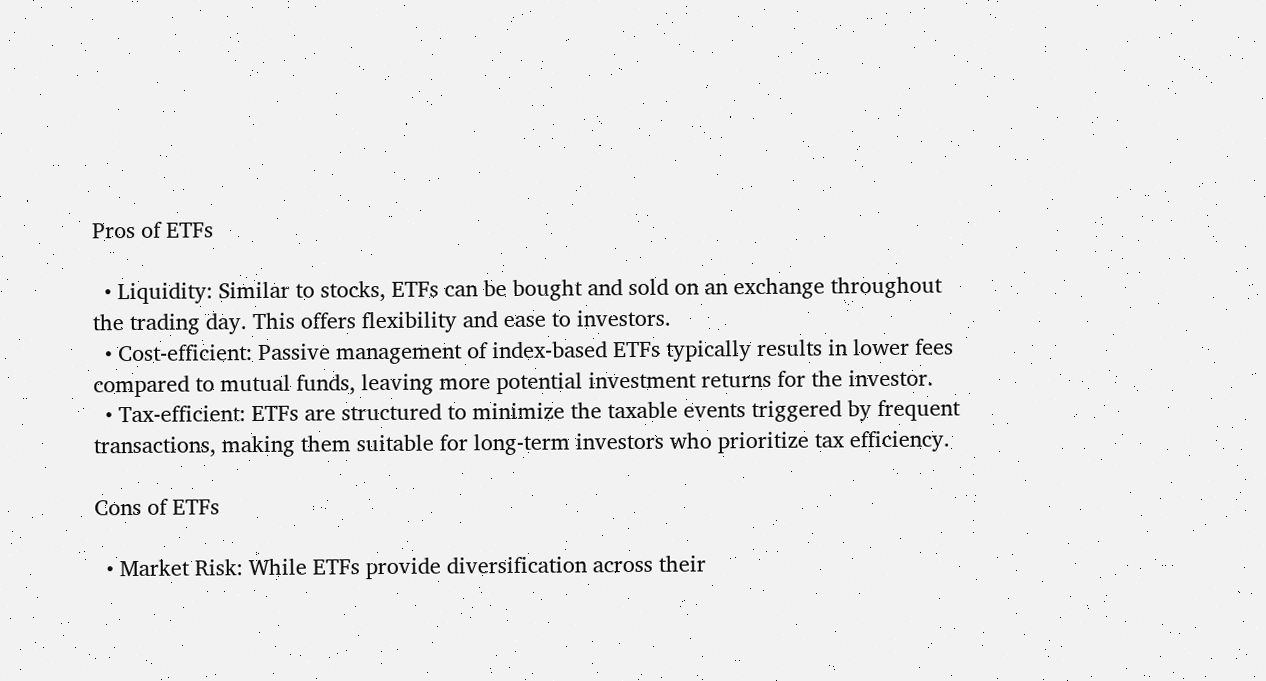Pros of ETFs

  • Liquidity: Similar to stocks, ETFs can be bought and sold on an exchange throughout the trading day. This offers flexibility and ease to investors.
  • Cost-efficient: Passive management of index-based ETFs typically results in lower fees compared to mutual funds, leaving more potential investment returns for the investor.
  • Tax-efficient: ETFs are structured to minimize the taxable events triggered by frequent transactions, making them suitable for long-term investors who prioritize tax efficiency.

Cons of ETFs

  • Market Risk: While ETFs provide diversification across their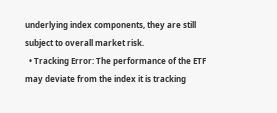underlying index components, they are still subject to overall market risk.
  • Tracking Error: The performance of the ETF may deviate from the index it is tracking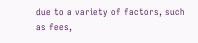due to a variety of factors, such as fees,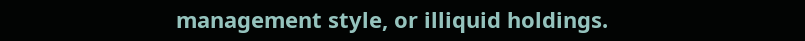management style, or illiquid holdings.